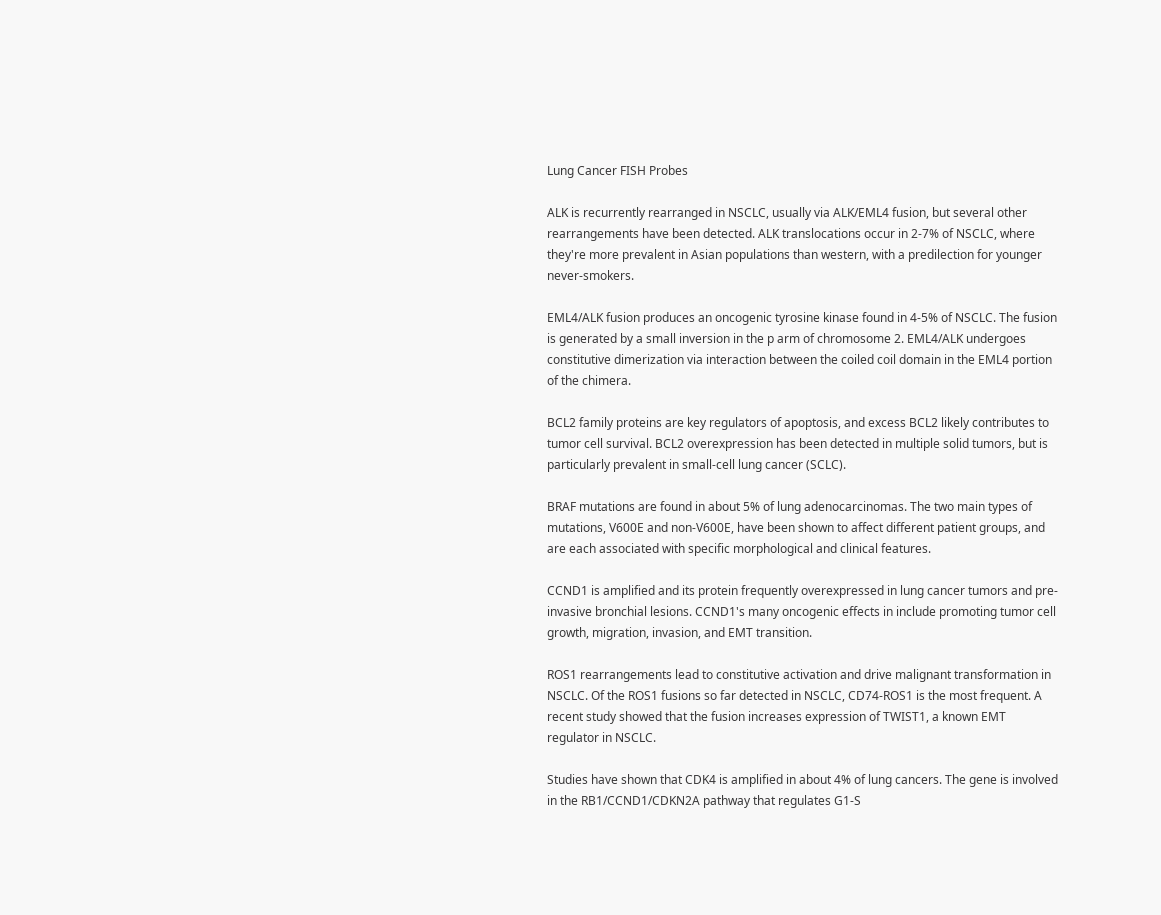Lung Cancer FISH Probes

ALK is recurrently rearranged in NSCLC, usually via ALK/EML4 fusion, but several other rearrangements have been detected. ALK translocations occur in 2-7% of NSCLC, where they're more prevalent in Asian populations than western, with a predilection for younger never-smokers.

EML4/ALK fusion produces an oncogenic tyrosine kinase found in 4-5% of NSCLC. The fusion is generated by a small inversion in the p arm of chromosome 2. EML4/ALK undergoes constitutive dimerization via interaction between the coiled coil domain in the EML4 portion of the chimera.

BCL2 family proteins are key regulators of apoptosis, and excess BCL2 likely contributes to tumor cell survival. BCL2 overexpression has been detected in multiple solid tumors, but is particularly prevalent in small-cell lung cancer (SCLC).

BRAF mutations are found in about 5% of lung adenocarcinomas. The two main types of mutations, V600E and non-V600E, have been shown to affect different patient groups, and are each associated with specific morphological and clinical features.

CCND1 is amplified and its protein frequently overexpressed in lung cancer tumors and pre-invasive bronchial lesions. CCND1's many oncogenic effects in include promoting tumor cell growth, migration, invasion, and EMT transition.

ROS1 rearrangements lead to constitutive activation and drive malignant transformation in NSCLC. Of the ROS1 fusions so far detected in NSCLC, CD74-ROS1 is the most frequent. A recent study showed that the fusion increases expression of TWIST1, a known EMT regulator in NSCLC.

Studies have shown that CDK4 is amplified in about 4% of lung cancers. The gene is involved in the RB1/CCND1/CDKN2A pathway that regulates G1-S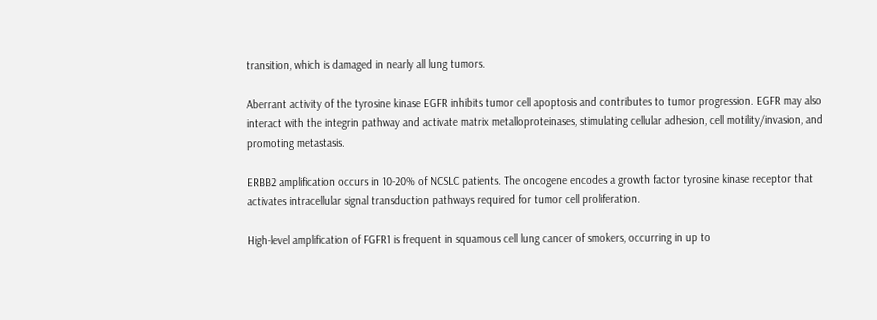transition, which is damaged in nearly all lung tumors.

Aberrant activity of the tyrosine kinase EGFR inhibits tumor cell apoptosis and contributes to tumor progression. EGFR may also interact with the integrin pathway and activate matrix metalloproteinases, stimulating cellular adhesion, cell motility/invasion, and promoting metastasis.

ERBB2 amplification occurs in 10-20% of NCSLC patients. The oncogene encodes a growth factor tyrosine kinase receptor that activates intracellular signal transduction pathways required for tumor cell proliferation.

High-level amplification of FGFR1 is frequent in squamous cell lung cancer of smokers, occurring in up to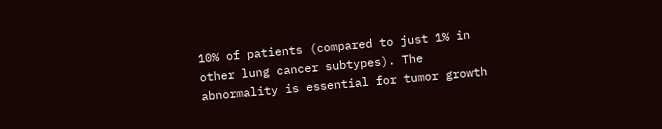10% of patients (compared to just 1% in other lung cancer subtypes). The abnormality is essential for tumor growth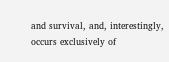and survival, and, interestingly, occurs exclusively of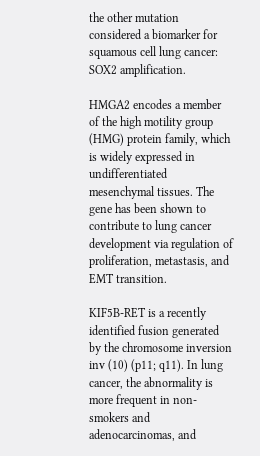the other mutation considered a biomarker for squamous cell lung cancer: SOX2 amplification.

HMGA2 encodes a member of the high motility group (HMG) protein family, which is widely expressed in undifferentiated mesenchymal tissues. The gene has been shown to contribute to lung cancer development via regulation of proliferation, metastasis, and EMT transition.

KIF5B-RET is a recently identified fusion generated by the chromosome inversion inv (10) (p11; q11). In lung cancer, the abnormality is more frequent in non-smokers and adenocarcinomas, and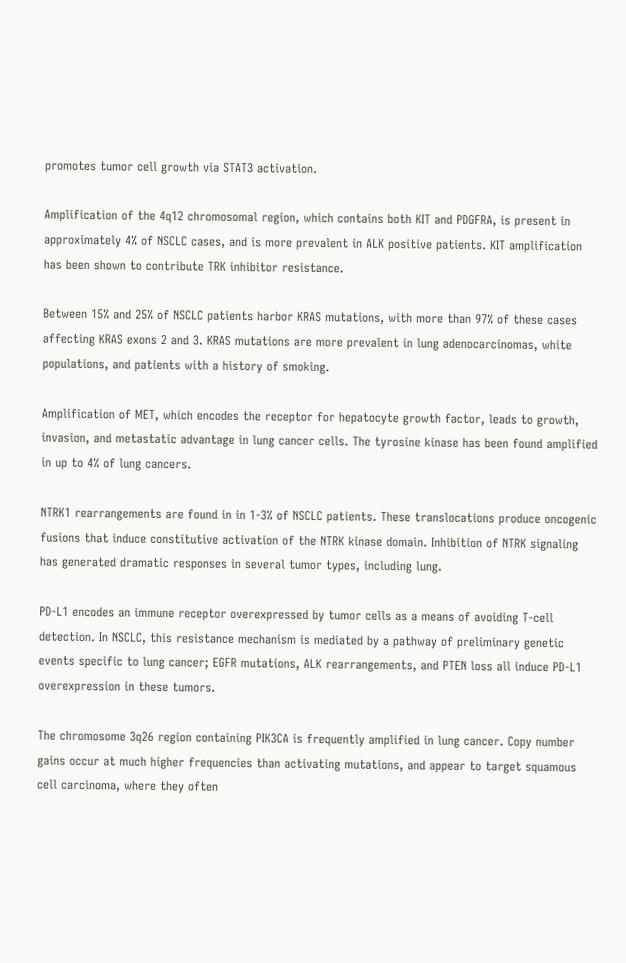promotes tumor cell growth via STAT3 activation.

Amplification of the 4q12 chromosomal region, which contains both KIT and PDGFRA, is present in approximately 4% of NSCLC cases, and is more prevalent in ALK positive patients. KIT amplification has been shown to contribute TRK inhibitor resistance.

Between 15% and 25% of NSCLC patients harbor KRAS mutations, with more than 97% of these cases affecting KRAS exons 2 and 3. KRAS mutations are more prevalent in lung adenocarcinomas, white populations, and patients with a history of smoking.

Amplification of MET, which encodes the receptor for hepatocyte growth factor, leads to growth, invasion, and metastatic advantage in lung cancer cells. The tyrosine kinase has been found amplified in up to 4% of lung cancers.

NTRK1 rearrangements are found in in 1-3% of NSCLC patients. These translocations produce oncogenic fusions that induce constitutive activation of the NTRK kinase domain. Inhibition of NTRK signaling has generated dramatic responses in several tumor types, including lung.

PD-L1 encodes an immune receptor overexpressed by tumor cells as a means of avoiding T-cell detection. In NSCLC, this resistance mechanism is mediated by a pathway of preliminary genetic events specific to lung cancer; EGFR mutations, ALK rearrangements, and PTEN loss all induce PD-L1 overexpression in these tumors.

The chromosome 3q26 region containing PIK3CA is frequently amplified in lung cancer. Copy number gains occur at much higher frequencies than activating mutations, and appear to target squamous cell carcinoma, where they often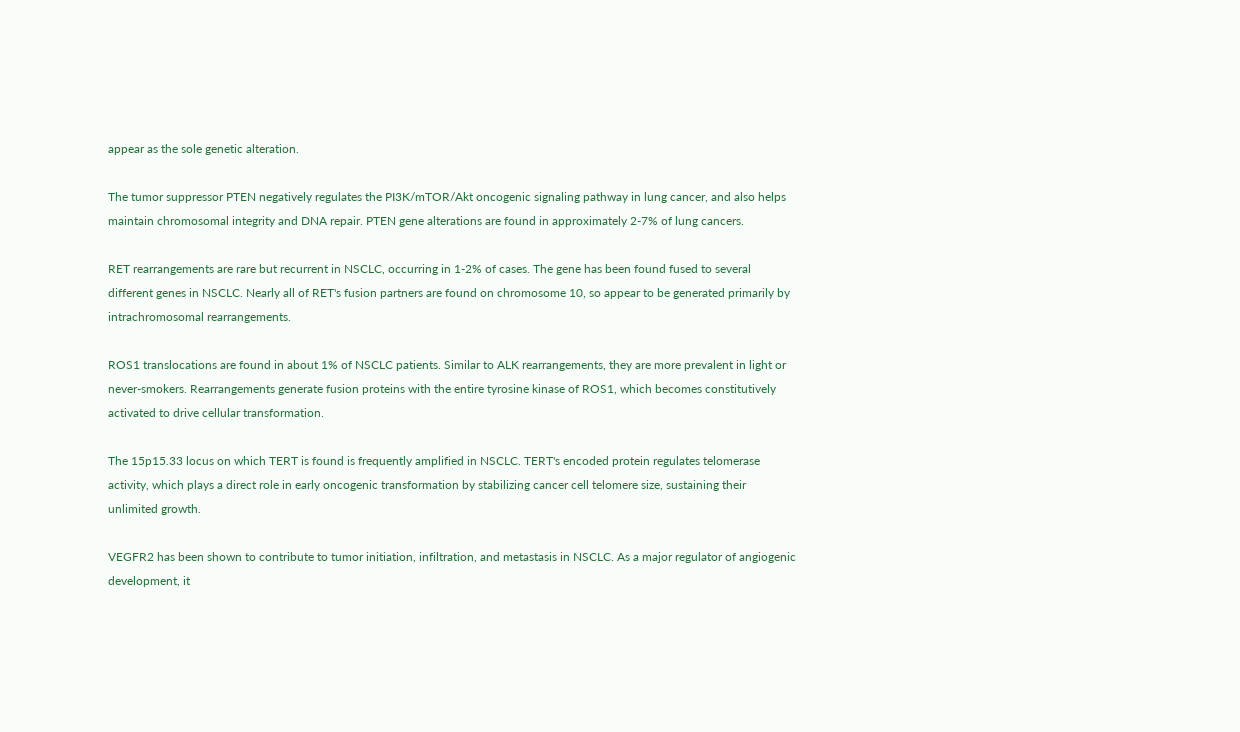appear as the sole genetic alteration.

The tumor suppressor PTEN negatively regulates the PI3K/mTOR/Akt oncogenic signaling pathway in lung cancer, and also helps maintain chromosomal integrity and DNA repair. PTEN gene alterations are found in approximately 2-7% of lung cancers.

RET rearrangements are rare but recurrent in NSCLC, occurring in 1-2% of cases. The gene has been found fused to several different genes in NSCLC. Nearly all of RET's fusion partners are found on chromosome 10, so appear to be generated primarily by intrachromosomal rearrangements.

ROS1 translocations are found in about 1% of NSCLC patients. Similar to ALK rearrangements, they are more prevalent in light or never-smokers. Rearrangements generate fusion proteins with the entire tyrosine kinase of ROS1, which becomes constitutively activated to drive cellular transformation.

The 15p15.33 locus on which TERT is found is frequently amplified in NSCLC. TERT's encoded protein regulates telomerase activity, which plays a direct role in early oncogenic transformation by stabilizing cancer cell telomere size, sustaining their unlimited growth.

VEGFR2 has been shown to contribute to tumor initiation, infiltration, and metastasis in NSCLC. As a major regulator of angiogenic development, it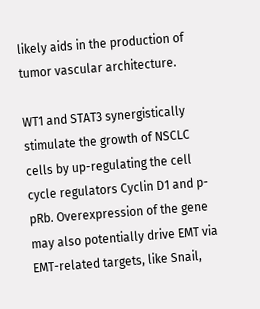likely aids in the production of tumor vascular architecture.

WT1 and STAT3 synergistically stimulate the growth of NSCLC cells by up-regulating the cell cycle regulators Cyclin D1 and p-pRb. Overexpression of the gene may also potentially drive EMT via EMT-related targets, like Snail,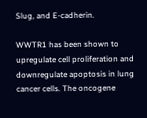Slug, and E-cadherin.

WWTR1 has been shown to upregulate cell proliferation and downregulate apoptosis in lung cancer cells. The oncogene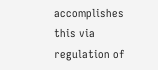accomplishes this via regulation of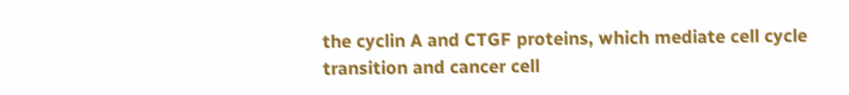the cyclin A and CTGF proteins, which mediate cell cycle transition and cancer cell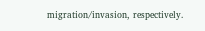migration/invasion, respectively.